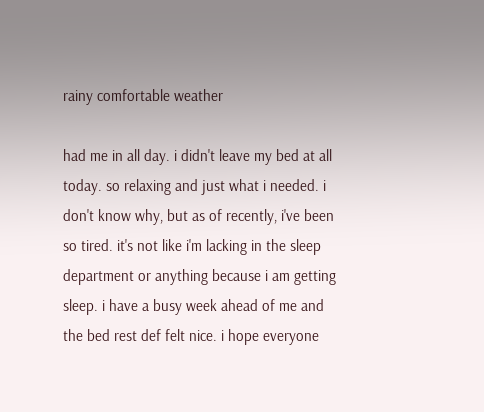rainy comfortable weather

had me in all day. i didn't leave my bed at all today. so relaxing and just what i needed. i don't know why, but as of recently, i've been so tired. it's not like i'm lacking in the sleep department or anything because i am getting sleep. i have a busy week ahead of me and the bed rest def felt nice. i hope everyone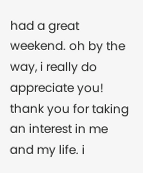had a great weekend. oh by the way, i really do appreciate you! thank you for taking an interest in me and my life. i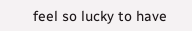feel so lucky to have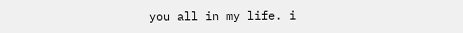you all in my life. i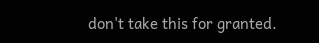don't take this for granted.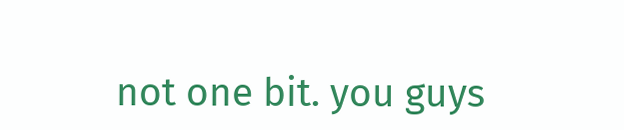not one bit. you guys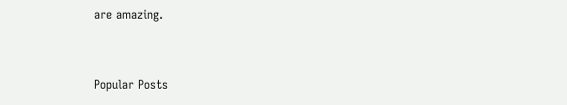are amazing.


Popular Posts